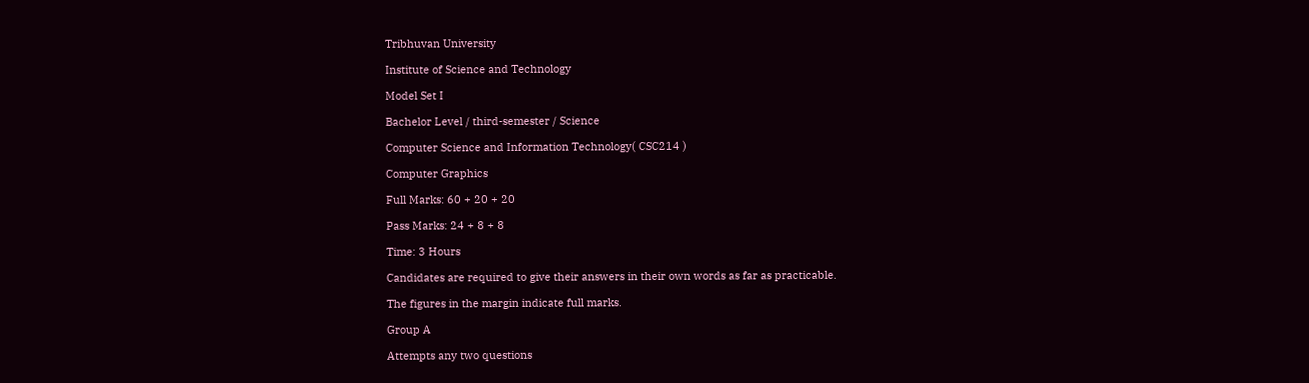Tribhuvan University

Institute of Science and Technology

Model Set I

Bachelor Level / third-semester / Science

Computer Science and Information Technology( CSC214 )

Computer Graphics

Full Marks: 60 + 20 + 20

Pass Marks: 24 + 8 + 8

Time: 3 Hours

Candidates are required to give their answers in their own words as far as practicable.

The figures in the margin indicate full marks.

Group A

Attempts any two questions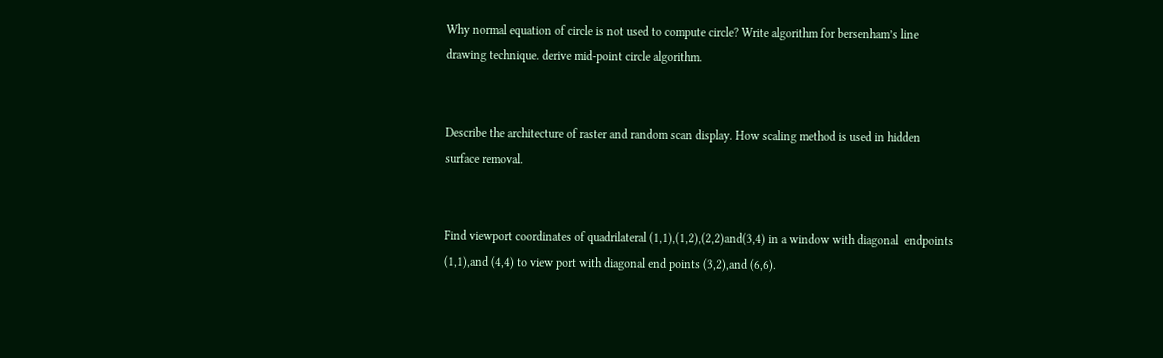Why normal equation of circle is not used to compute circle? Write algorithm for bersenham’s line drawing technique. derive mid-point circle algorithm.


Describe the architecture of raster and random scan display. How scaling method is used in hidden surface removal.


Find viewport coordinates of quadrilateral (1,1),(1,2),(2,2)and(3,4) in a window with diagonal  endpoints (1,1),and (4,4) to view port with diagonal end points (3,2),and (6,6).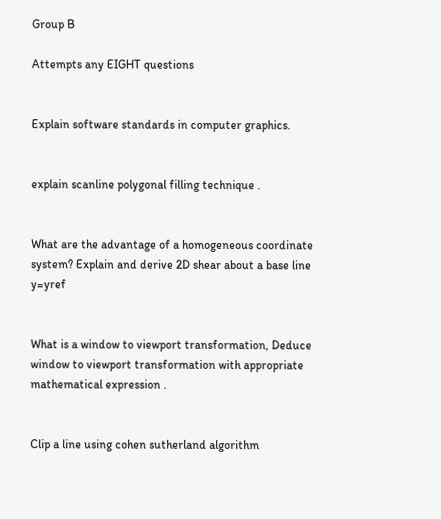Group B

Attempts any EIGHT questions


Explain software standards in computer graphics.


explain scanline polygonal filling technique .


What are the advantage of a homogeneous coordinate system? Explain and derive 2D shear about a base line y=yref


What is a window to viewport transformation, Deduce window to viewport transformation with appropriate mathematical expression .


Clip a line using cohen sutherland algorithm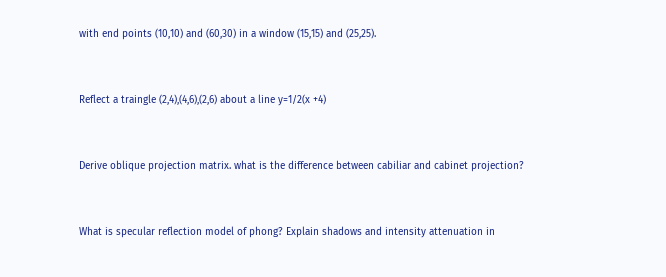with end points (10,10) and (60,30) in a window (15,15) and (25,25).


Reflect a traingle (2,4),(4,6),(2,6) about a line y=1/2(x +4)


Derive oblique projection matrix. what is the difference between cabiliar and cabinet projection?


What is specular reflection model of phong? Explain shadows and intensity attenuation in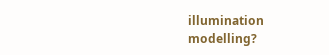illumination modelling?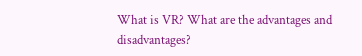What is VR? What are the advantages and disadvantages?